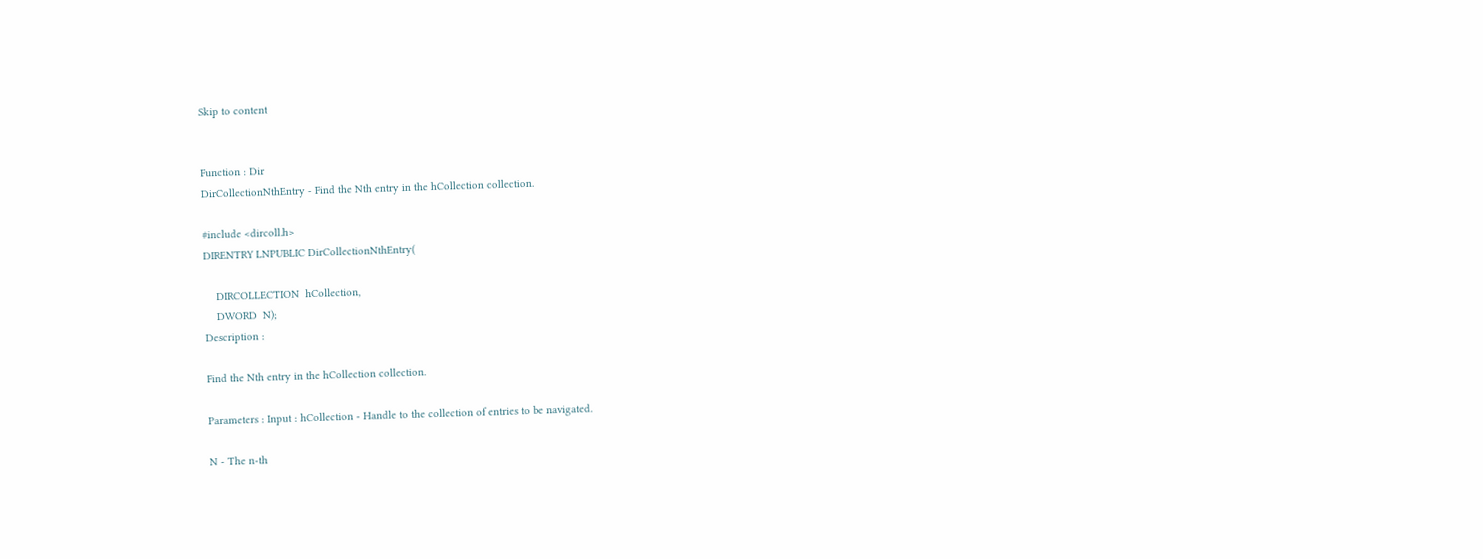Skip to content


Function : Dir
DirCollectionNthEntry - Find the Nth entry in the hCollection collection.

#include <dircoll.h>
DIRENTRY LNPUBLIC DirCollectionNthEntry(

    DIRCOLLECTION  hCollection,
    DWORD  N);
Description :

Find the Nth entry in the hCollection collection.

Parameters : Input : hCollection - Handle to the collection of entries to be navigated.

N - The n-th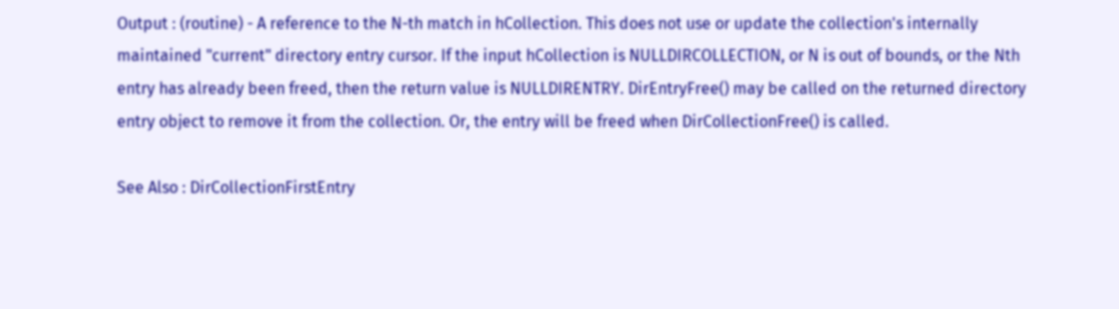Output : (routine) - A reference to the N-th match in hCollection. This does not use or update the collection's internally maintained "current" directory entry cursor. If the input hCollection is NULLDIRCOLLECTION, or N is out of bounds, or the Nth entry has already been freed, then the return value is NULLDIRENTRY. DirEntryFree() may be called on the returned directory entry object to remove it from the collection. Or, the entry will be freed when DirCollectionFree() is called.

See Also : DirCollectionFirstEntry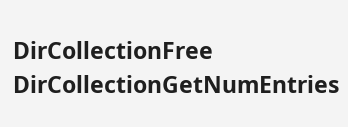DirCollectionFree DirCollectionGetNumEntries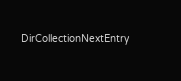DirCollectionNextEntry